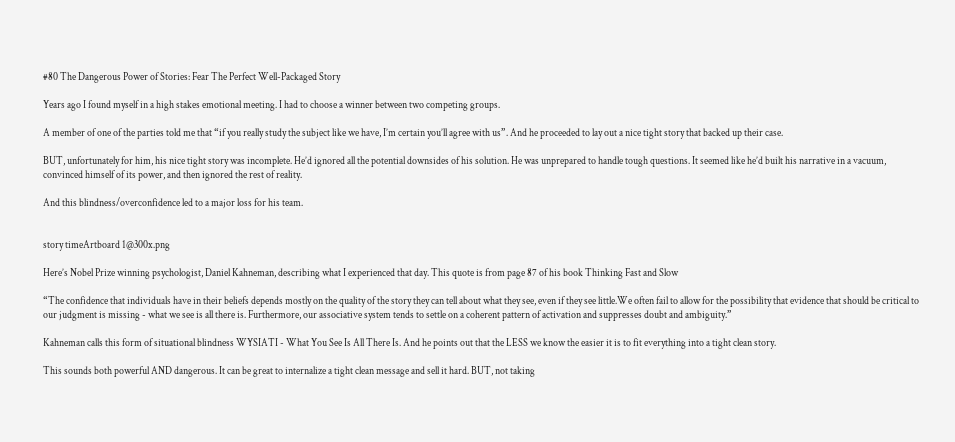#80 The Dangerous Power of Stories: Fear The Perfect Well-Packaged Story

Years ago I found myself in a high stakes emotional meeting. I had to choose a winner between two competing groups.

A member of one of the parties told me that “if you really study the subject like we have, I’m certain you’ll agree with us”. And he proceeded to lay out a nice tight story that backed up their case.

BUT, unfortunately for him, his nice tight story was incomplete. He’d ignored all the potential downsides of his solution. He was unprepared to handle tough questions. It seemed like he’d built his narrative in a vacuum, convinced himself of its power, and then ignored the rest of reality.

And this blindness/overconfidence led to a major loss for his team.


story timeArtboard 1@300x.png

Here’s Nobel Prize winning psychologist, Daniel Kahneman, describing what I experienced that day. This quote is from page 87 of his book Thinking Fast and Slow

“The confidence that individuals have in their beliefs depends mostly on the quality of the story they can tell about what they see, even if they see little.We often fail to allow for the possibility that evidence that should be critical to our judgment is missing - what we see is all there is. Furthermore, our associative system tends to settle on a coherent pattern of activation and suppresses doubt and ambiguity.”

Kahneman calls this form of situational blindness WYSIATI - What You See Is All There Is. And he points out that the LESS we know the easier it is to fit everything into a tight clean story.

This sounds both powerful AND dangerous. It can be great to internalize a tight clean message and sell it hard. BUT, not taking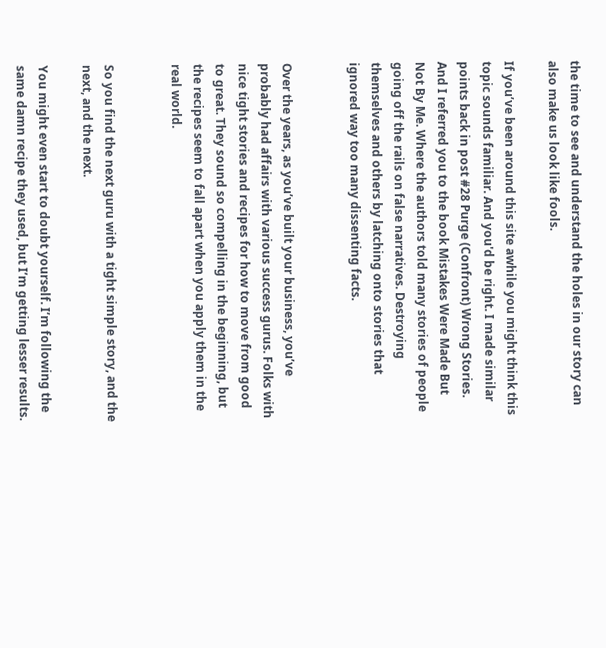the time to see and understand the holes in our story can also make us look like fools.

If you’ve been around this site awhile you might think this topic sounds familiar. And you'd be right. I made similar points back in post #28 Purge (Confront) Wrong Stories. And I referred you to the book Mistakes Were Made But Not By Me. Where the authors told many stories of people going off the rails on false narratives. Destroying themselves and others by latching onto stories that ignored way too many dissenting facts.


Over the years, as you’ve built your business, you’ve probably had affairs with various success gurus. Folks with nice tight stories and recipes for how to move from good to great. They sound so compelling in the beginning, but the recipes seem to fall apart when you apply them in the real world.


So you find the next guru with a tight simple story, and the next, and the next.

You might even start to doubt yourself. I’m following the same damn recipe they used, but I’m getting lesser results.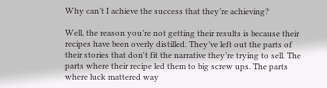Why can’t I achieve the success that they’re achieving?

Well, the reason you’re not getting their results is because their recipes have been overly distilled. They’ve left out the parts of their stories that don't fit the narrative they’re trying to sell. The parts where their recipe led them to big screw ups. The parts where luck mattered way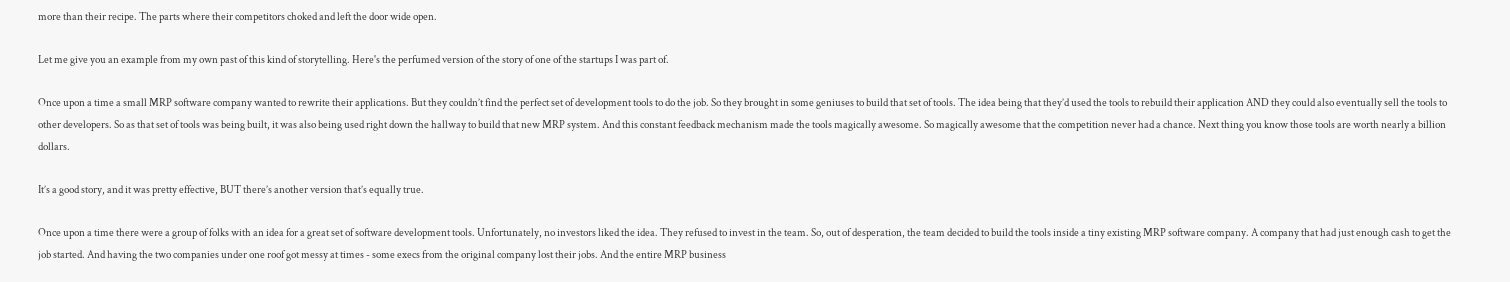more than their recipe. The parts where their competitors choked and left the door wide open.

Let me give you an example from my own past of this kind of storytelling. Here's the perfumed version of the story of one of the startups I was part of.

Once upon a time a small MRP software company wanted to rewrite their applications. But they couldn’t find the perfect set of development tools to do the job. So they brought in some geniuses to build that set of tools. The idea being that they’d used the tools to rebuild their application AND they could also eventually sell the tools to other developers. So as that set of tools was being built, it was also being used right down the hallway to build that new MRP system. And this constant feedback mechanism made the tools magically awesome. So magically awesome that the competition never had a chance. Next thing you know those tools are worth nearly a billion dollars.

It’s a good story, and it was pretty effective, BUT there’s another version that’s equally true.

Once upon a time there were a group of folks with an idea for a great set of software development tools. Unfortunately, no investors liked the idea. They refused to invest in the team. So, out of desperation, the team decided to build the tools inside a tiny existing MRP software company. A company that had just enough cash to get the job started. And having the two companies under one roof got messy at times - some execs from the original company lost their jobs. And the entire MRP business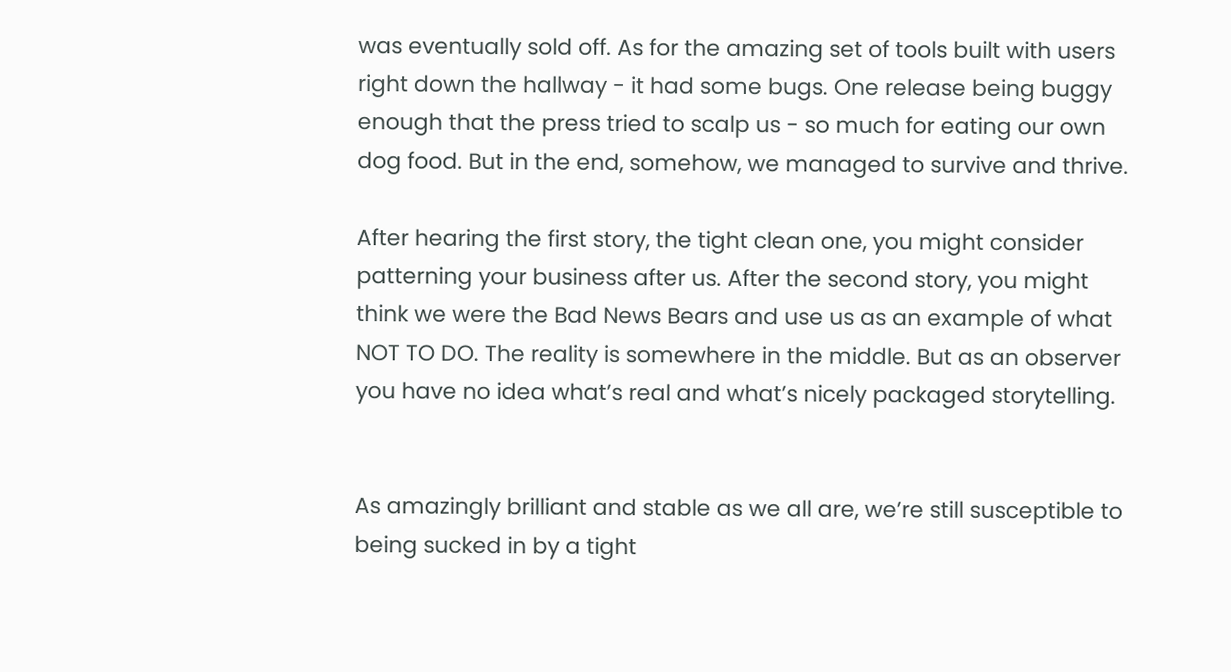was eventually sold off. As for the amazing set of tools built with users right down the hallway - it had some bugs. One release being buggy enough that the press tried to scalp us - so much for eating our own dog food. But in the end, somehow, we managed to survive and thrive.

After hearing the first story, the tight clean one, you might consider patterning your business after us. After the second story, you might think we were the Bad News Bears and use us as an example of what NOT TO DO. The reality is somewhere in the middle. But as an observer you have no idea what’s real and what’s nicely packaged storytelling.


As amazingly brilliant and stable as we all are, we’re still susceptible to being sucked in by a tight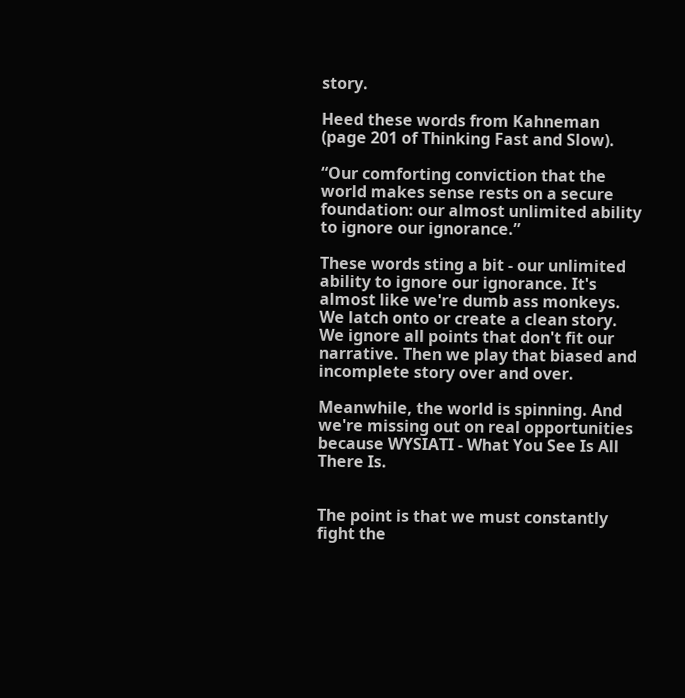story.

Heed these words from Kahneman (page 201 of Thinking Fast and Slow).

“Our comforting conviction that the world makes sense rests on a secure foundation: our almost unlimited ability to ignore our ignorance.”

These words sting a bit - our unlimited ability to ignore our ignorance. It's almost like we're dumb ass monkeys. We latch onto or create a clean story. We ignore all points that don't fit our narrative. Then we play that biased and incomplete story over and over.

Meanwhile, the world is spinning. And we're missing out on real opportunities because WYSIATI - What You See Is All There Is.


The point is that we must constantly fight the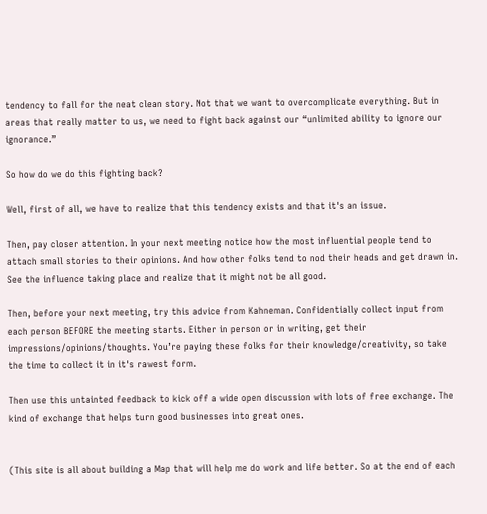tendency to fall for the neat clean story. Not that we want to overcomplicate everything. But in areas that really matter to us, we need to fight back against our “unlimited ability to ignore our ignorance.”

So how do we do this fighting back?

Well, first of all, we have to realize that this tendency exists and that it's an issue.

Then, pay closer attention. In your next meeting notice how the most influential people tend to attach small stories to their opinions. And how other folks tend to nod their heads and get drawn in. See the influence taking place and realize that it might not be all good.

Then, before your next meeting, try this advice from Kahneman. Confidentially collect input from each person BEFORE the meeting starts. Either in person or in writing, get their impressions/opinions/thoughts. You’re paying these folks for their knowledge/creativity, so take the time to collect it in it's rawest form.

Then use this untainted feedback to kick off a wide open discussion with lots of free exchange. The kind of exchange that helps turn good businesses into great ones.


(This site is all about building a Map that will help me do work and life better. So at the end of each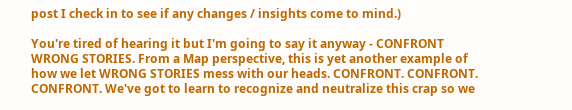post I check in to see if any changes / insights come to mind.)

You're tired of hearing it but I'm going to say it anyway - CONFRONT WRONG STORIES. From a Map perspective, this is yet another example of how we let WRONG STORIES mess with our heads. CONFRONT. CONFRONT. CONFRONT. We've got to learn to recognize and neutralize this crap so we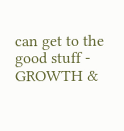can get to the good stuff - GROWTH &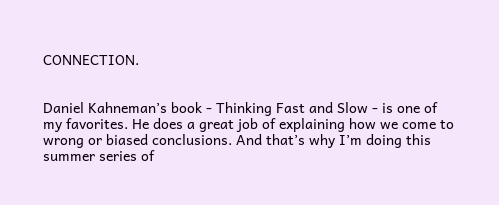CONNECTION.


Daniel Kahneman’s book - Thinking Fast and Slow - is one of my favorites. He does a great job of explaining how we come to wrong or biased conclusions. And that’s why I’m doing this summer series of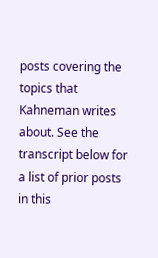posts covering the topics that Kahneman writes about. See the transcript below for a list of prior posts in this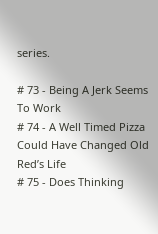series.

# 73 - Being A Jerk Seems To Work
# 74 - A Well Timed Pizza Could Have Changed Old Red’s Life
# 75 - Does Thinking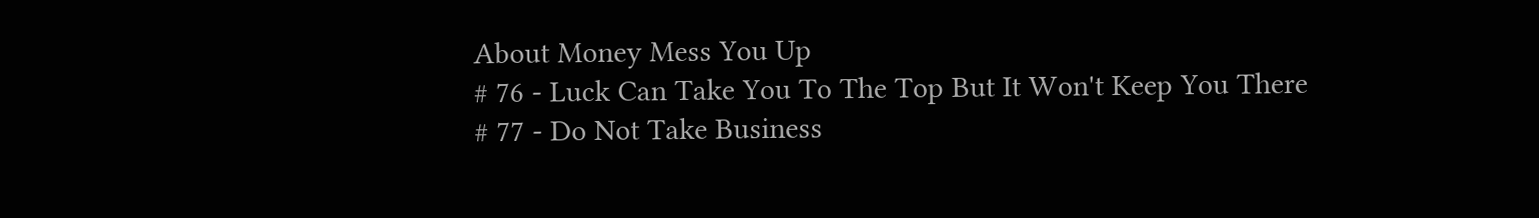About Money Mess You Up
# 76 - Luck Can Take You To The Top But It Won't Keep You There
# 77 - Do Not Take Business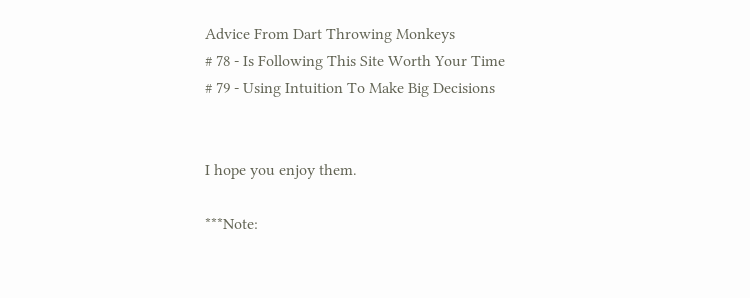Advice From Dart Throwing Monkeys
# 78 - Is Following This Site Worth Your Time
# 79 - Using Intuition To Make Big Decisions


I hope you enjoy them.

***Note: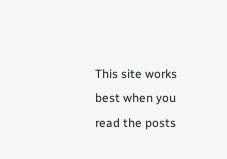This site works best when you read the posts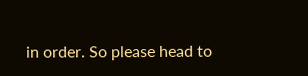in order. So please head to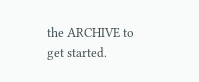the ARCHIVE to get started.